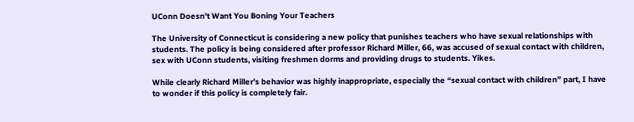UConn Doesn’t Want You Boning Your Teachers

The University of Connecticut is considering a new policy that punishes teachers who have sexual relationships with students. The policy is being considered after professor Richard Miller, 66, was accused of sexual contact with children, sex with UConn students, visiting freshmen dorms and providing drugs to students. Yikes.

While clearly Richard Miller’s behavior was highly inappropriate, especially the “sexual contact with children” part, I have to wonder if this policy is completely fair.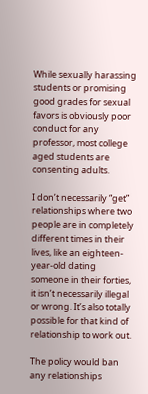While sexually harassing students or promising good grades for sexual favors is obviously poor conduct for any professor, most college aged students are consenting adults.

I don’t necessarily “get” relationships where two people are in completely different times in their lives, like an eighteen-year-old dating someone in their forties, it isn’t necessarily illegal or wrong. It’s also totally possible for that kind of relationship to work out.

The policy would ban any relationships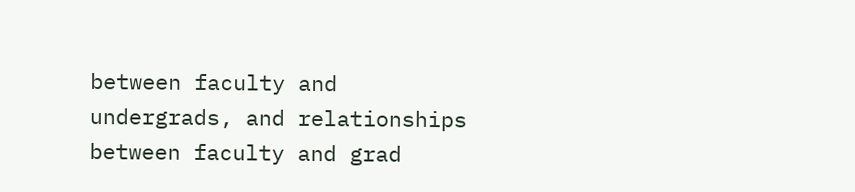between faculty and undergrads, and relationships between faculty and grad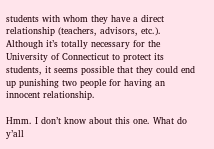students with whom they have a direct relationship (teachers, advisors, etc.). Although it’s totally necessary for the University of Connecticut to protect its students, it seems possible that they could end up punishing two people for having an innocent relationship.

Hmm. I don’t know about this one. What do y’all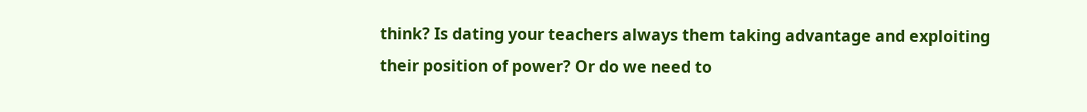think? Is dating your teachers always them taking advantage and exploiting their position of power? Or do we need to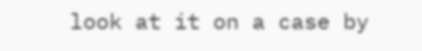look at it on a case by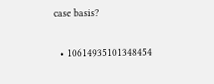case basis?

  • 10614935101348454